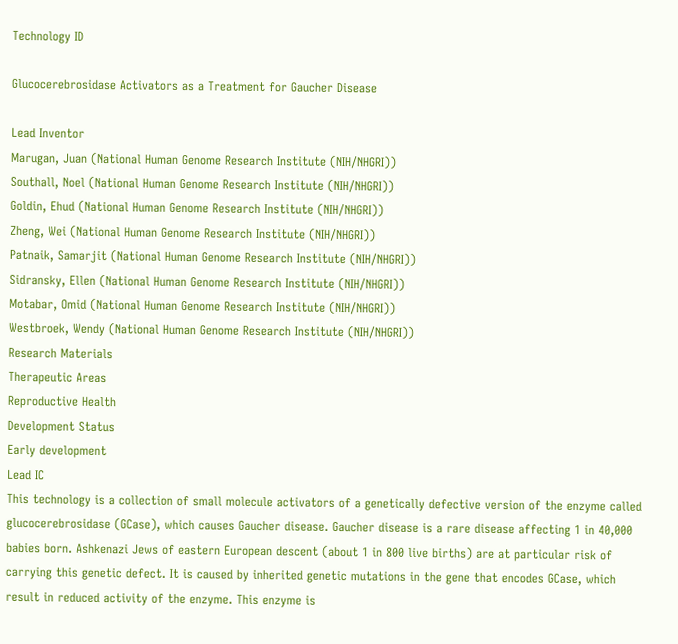Technology ID

Glucocerebrosidase Activators as a Treatment for Gaucher Disease

Lead Inventor
Marugan, Juan (National Human Genome Research Institute (NIH/NHGRI))
Southall, Noel (National Human Genome Research Institute (NIH/NHGRI))
Goldin, Ehud (National Human Genome Research Institute (NIH/NHGRI))
Zheng, Wei (National Human Genome Research Institute (NIH/NHGRI))
Patnaik, Samarjit (National Human Genome Research Institute (NIH/NHGRI))
Sidransky, Ellen (National Human Genome Research Institute (NIH/NHGRI))
Motabar, Omid (National Human Genome Research Institute (NIH/NHGRI))
Westbroek, Wendy (National Human Genome Research Institute (NIH/NHGRI))
Research Materials
Therapeutic Areas
Reproductive Health
Development Status
Early development
Lead IC
This technology is a collection of small molecule activators of a genetically defective version of the enzyme called glucocerebrosidase (GCase), which causes Gaucher disease. Gaucher disease is a rare disease affecting 1 in 40,000 babies born. Ashkenazi Jews of eastern European descent (about 1 in 800 live births) are at particular risk of carrying this genetic defect. It is caused by inherited genetic mutations in the gene that encodes GCase, which result in reduced activity of the enzyme. This enzyme is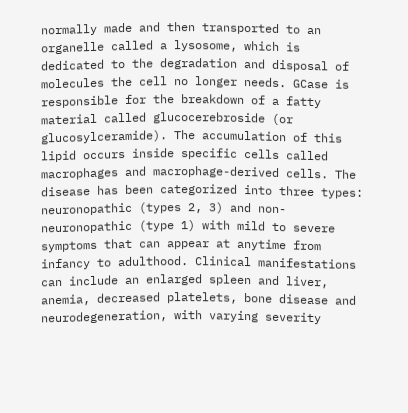normally made and then transported to an organelle called a lysosome, which is dedicated to the degradation and disposal of molecules the cell no longer needs. GCase is responsible for the breakdown of a fatty material called glucocerebroside (or glucosylceramide). The accumulation of this lipid occurs inside specific cells called macrophages and macrophage-derived cells. The disease has been categorized into three types: neuronopathic (types 2, 3) and non-neuronopathic (type 1) with mild to severe symptoms that can appear at anytime from infancy to adulthood. Clinical manifestations can include an enlarged spleen and liver, anemia, decreased platelets, bone disease and neurodegeneration, with varying severity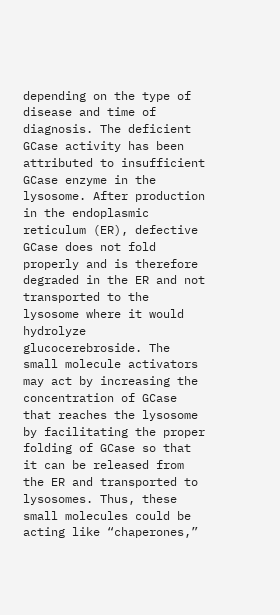depending on the type of disease and time of diagnosis. The deficient GCase activity has been attributed to insufficient GCase enzyme in the lysosome. After production in the endoplasmic reticulum (ER), defective GCase does not fold properly and is therefore degraded in the ER and not transported to the lysosome where it would hydrolyze glucocerebroside. The small molecule activators may act by increasing the concentration of GCase that reaches the lysosome by facilitating the proper folding of GCase so that it can be released from the ER and transported to lysosomes. Thus, these small molecules could be acting like “chaperones,”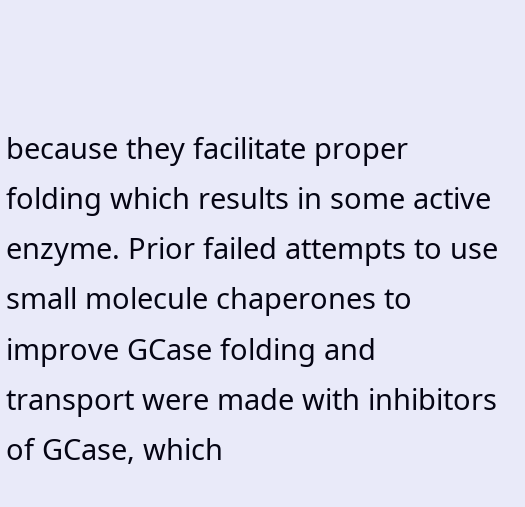because they facilitate proper folding which results in some active enzyme. Prior failed attempts to use small molecule chaperones to improve GCase folding and transport were made with inhibitors of GCase, which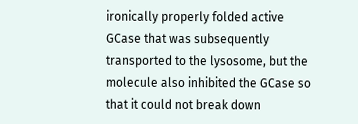ironically properly folded active GCase that was subsequently transported to the lysosome, but the molecule also inhibited the GCase so that it could not break down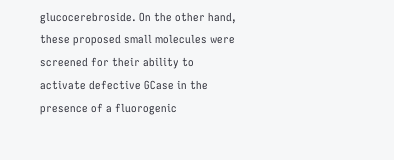glucocerebroside. On the other hand, these proposed small molecules were screened for their ability to activate defective GCase in the presence of a fluorogenic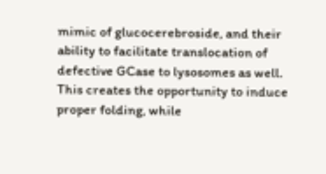mimic of glucocerebroside, and their ability to facilitate translocation of defective GCase to lysosomes as well. This creates the opportunity to induce proper folding, while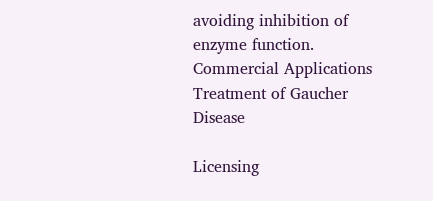avoiding inhibition of enzyme function.
Commercial Applications
Treatment of Gaucher Disease

Licensing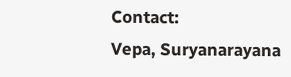Contact:
Vepa, Suryanarayana